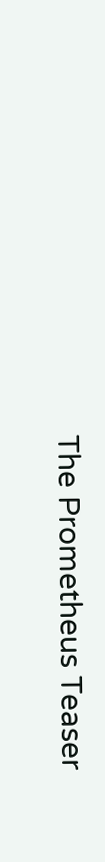The Prometheus Teaser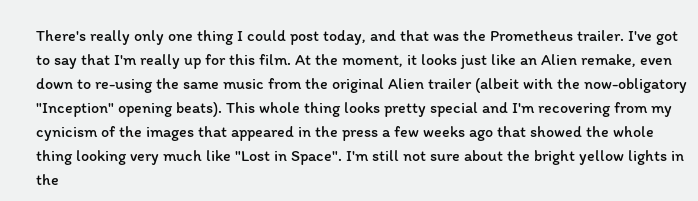There's really only one thing I could post today, and that was the Prometheus trailer. I've got to say that I'm really up for this film. At the moment, it looks just like an Alien remake, even down to re-using the same music from the original Alien trailer (albeit with the now-obligatory "Inception" opening beats). This whole thing looks pretty special and I'm recovering from my cynicism of the images that appeared in the press a few weeks ago that showed the whole thing looking very much like "Lost in Space". I'm still not sure about the bright yellow lights in the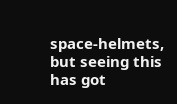space-helmets, but seeing this has got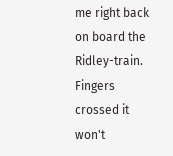me right back on board the Ridley-train. Fingers crossed it won't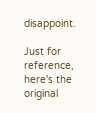disappoint.

Just for reference, here's the original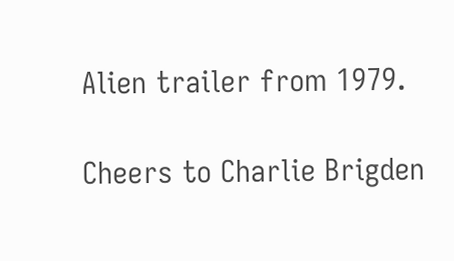Alien trailer from 1979.

Cheers to Charlie Brigden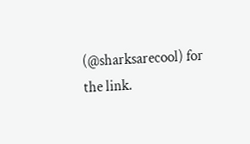(@sharksarecool) for the link.